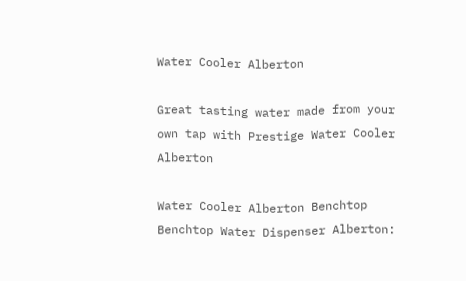Water Cooler Alberton

Great tasting water made from your own tap with Prestige Water Cooler Alberton

Water Cooler Alberton Benchtop   Benchtop Water Dispenser Alberton: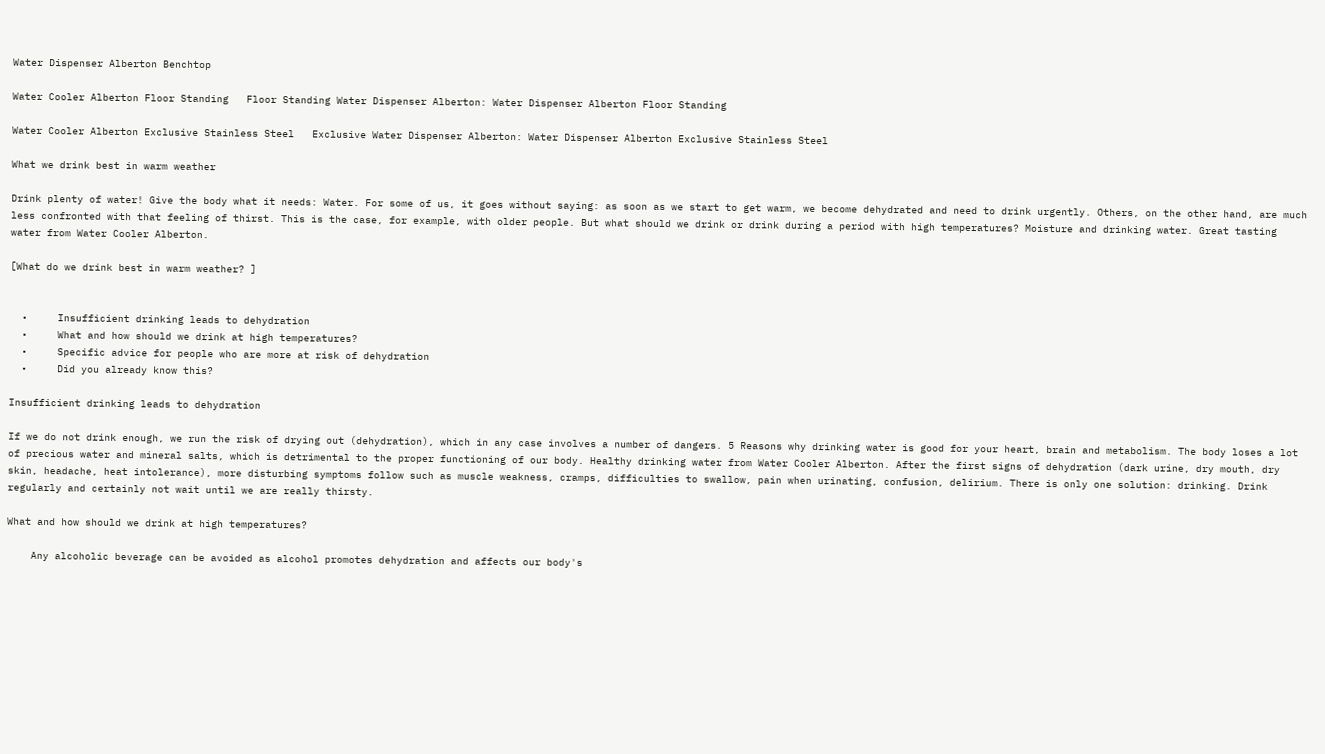Water Dispenser Alberton Benchtop

Water Cooler Alberton Floor Standing   Floor Standing Water Dispenser Alberton: Water Dispenser Alberton Floor Standing

Water Cooler Alberton Exclusive Stainless Steel   Exclusive Water Dispenser Alberton: Water Dispenser Alberton Exclusive Stainless Steel

What we drink best in warm weather

Drink plenty of water! Give the body what it needs: Water. For some of us, it goes without saying: as soon as we start to get warm, we become dehydrated and need to drink urgently. Others, on the other hand, are much less confronted with that feeling of thirst. This is the case, for example, with older people. But what should we drink or drink during a period with high temperatures? Moisture and drinking water. Great tasting water from Water Cooler Alberton.

[What do we drink best in warm weather? ]


  •     Insufficient drinking leads to dehydration
  •     What and how should we drink at high temperatures?
  •     Specific advice for people who are more at risk of dehydration
  •     Did you already know this?

Insufficient drinking leads to dehydration

If we do not drink enough, we run the risk of drying out (dehydration), which in any case involves a number of dangers. 5 Reasons why drinking water is good for your heart, brain and metabolism. The body loses a lot of precious water and mineral salts, which is detrimental to the proper functioning of our body. Healthy drinking water from Water Cooler Alberton. After the first signs of dehydration (dark urine, dry mouth, dry skin, headache, heat intolerance), more disturbing symptoms follow such as muscle weakness, cramps, difficulties to swallow, pain when urinating, confusion, delirium. There is only one solution: drinking. Drink regularly and certainly not wait until we are really thirsty.

What and how should we drink at high temperatures?

    Any alcoholic beverage can be avoided as alcohol promotes dehydration and affects our body's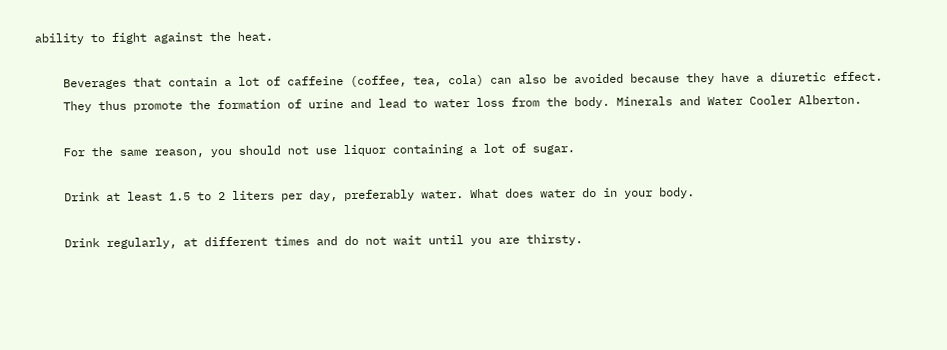ability to fight against the heat.

    Beverages that contain a lot of caffeine (coffee, tea, cola) can also be avoided because they have a diuretic effect.
    They thus promote the formation of urine and lead to water loss from the body. Minerals and Water Cooler Alberton.

    For the same reason, you should not use liquor containing a lot of sugar.

    Drink at least 1.5 to 2 liters per day, preferably water. What does water do in your body.

    Drink regularly, at different times and do not wait until you are thirsty.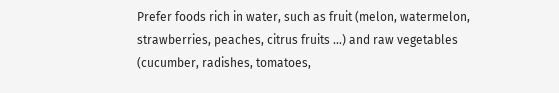Prefer foods rich in water, such as fruit (melon, watermelon, strawberries, peaches, citrus fruits ...) and raw vegetables (cucumber, radishes, tomatoes,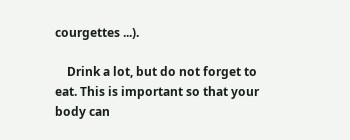courgettes ...).

    Drink a lot, but do not forget to eat. This is important so that your body can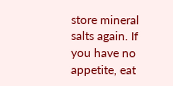store mineral salts again. If you have no appetite, eat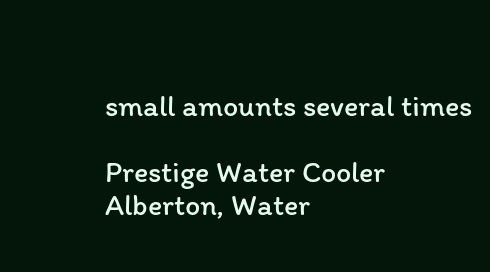small amounts several times

Prestige Water Cooler Alberton, Water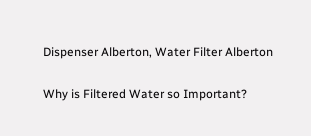Dispenser Alberton, Water Filter Alberton


Why is Filtered Water so Important?